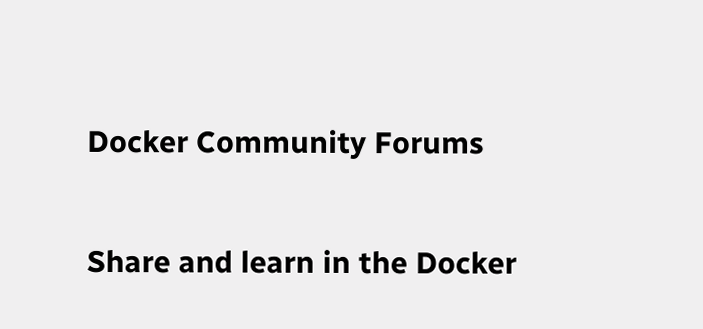Docker Community Forums

Share and learn in the Docker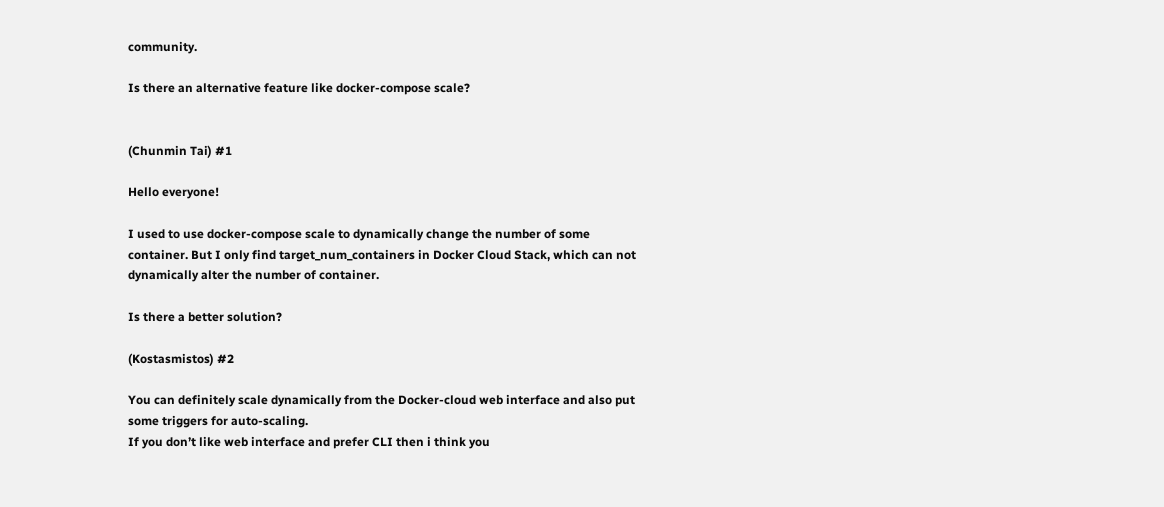community.

Is there an alternative feature like docker-compose scale?


(Chunmin Tai) #1

Hello everyone!

I used to use docker-compose scale to dynamically change the number of some container. But I only find target_num_containers in Docker Cloud Stack, which can not dynamically alter the number of container.

Is there a better solution?

(Kostasmistos) #2

You can definitely scale dynamically from the Docker-cloud web interface and also put some triggers for auto-scaling.
If you don’t like web interface and prefer CLI then i think you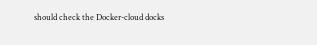should check the Docker-cloud docks